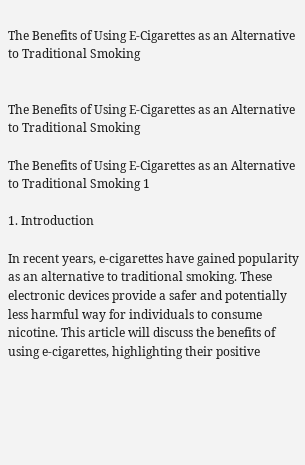The Benefits of Using E-Cigarettes as an Alternative to Traditional Smoking


The Benefits of Using E-Cigarettes as an Alternative to Traditional Smoking

The Benefits of Using E-Cigarettes as an Alternative to Traditional Smoking 1

1. Introduction

In recent years, e-cigarettes have gained popularity as an alternative to traditional smoking. These electronic devices provide a safer and potentially less harmful way for individuals to consume nicotine. This article will discuss the benefits of using e-cigarettes, highlighting their positive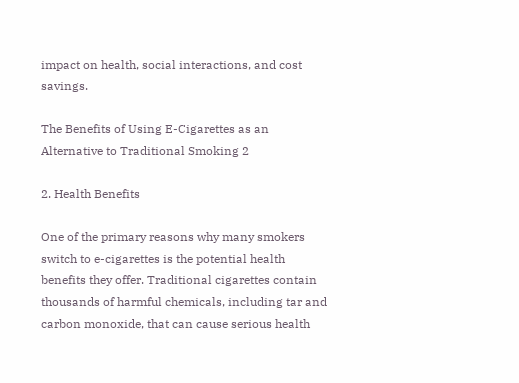impact on health, social interactions, and cost savings.

The Benefits of Using E-Cigarettes as an Alternative to Traditional Smoking 2

2. Health Benefits

One of the primary reasons why many smokers switch to e-cigarettes is the potential health benefits they offer. Traditional cigarettes contain thousands of harmful chemicals, including tar and carbon monoxide, that can cause serious health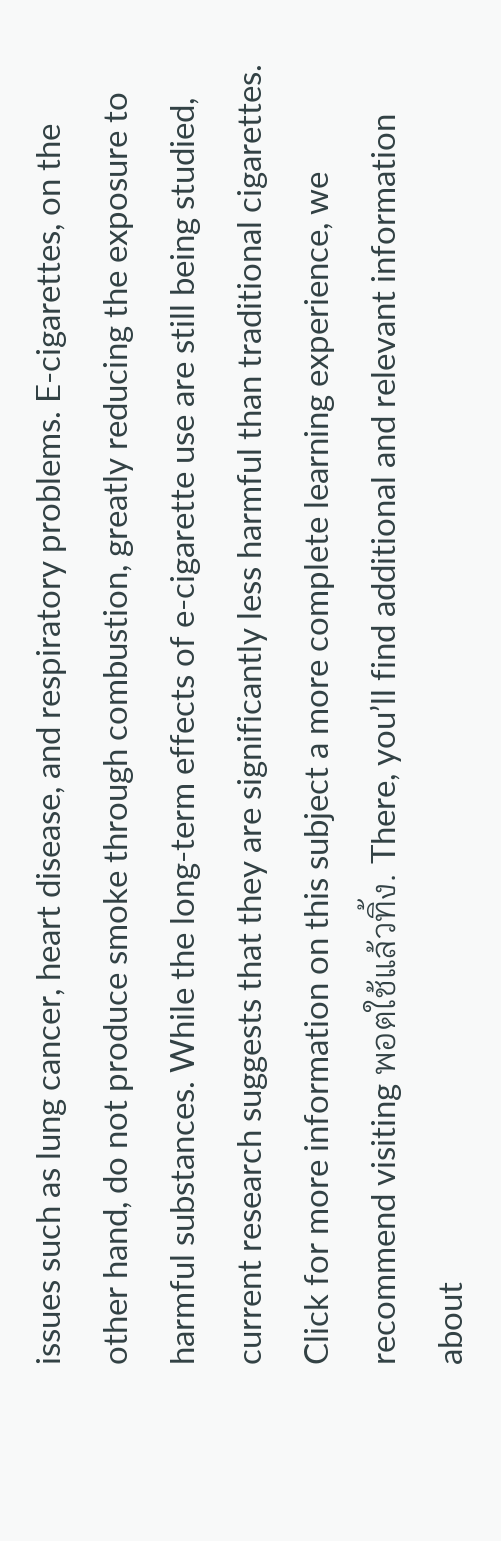issues such as lung cancer, heart disease, and respiratory problems. E-cigarettes, on the other hand, do not produce smoke through combustion, greatly reducing the exposure to harmful substances. While the long-term effects of e-cigarette use are still being studied, current research suggests that they are significantly less harmful than traditional cigarettes. Click for more information on this subject a more complete learning experience, we recommend visiting พอตใช้แล้วทิ้ง. There, you’ll find additional and relevant information about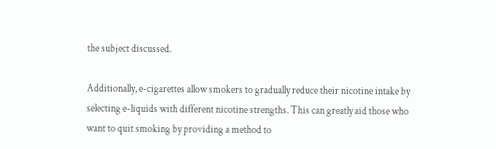the subject discussed.

Additionally, e-cigarettes allow smokers to gradually reduce their nicotine intake by selecting e-liquids with different nicotine strengths. This can greatly aid those who want to quit smoking by providing a method to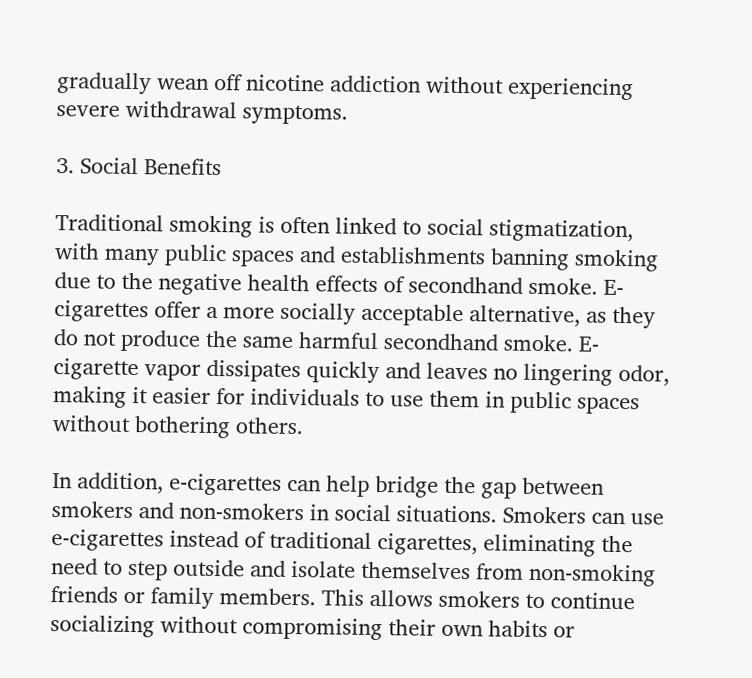gradually wean off nicotine addiction without experiencing severe withdrawal symptoms.

3. Social Benefits

Traditional smoking is often linked to social stigmatization, with many public spaces and establishments banning smoking due to the negative health effects of secondhand smoke. E-cigarettes offer a more socially acceptable alternative, as they do not produce the same harmful secondhand smoke. E-cigarette vapor dissipates quickly and leaves no lingering odor, making it easier for individuals to use them in public spaces without bothering others.

In addition, e-cigarettes can help bridge the gap between smokers and non-smokers in social situations. Smokers can use e-cigarettes instead of traditional cigarettes, eliminating the need to step outside and isolate themselves from non-smoking friends or family members. This allows smokers to continue socializing without compromising their own habits or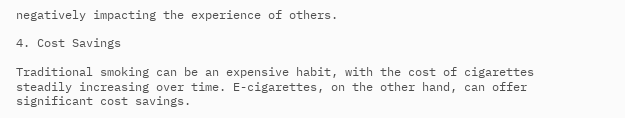negatively impacting the experience of others.

4. Cost Savings

Traditional smoking can be an expensive habit, with the cost of cigarettes steadily increasing over time. E-cigarettes, on the other hand, can offer significant cost savings.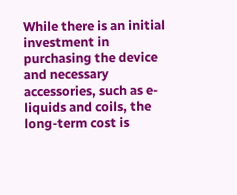While there is an initial investment in purchasing the device and necessary accessories, such as e-liquids and coils, the long-term cost is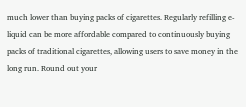much lower than buying packs of cigarettes. Regularly refilling e-liquid can be more affordable compared to continuously buying packs of traditional cigarettes, allowing users to save money in the long run. Round out your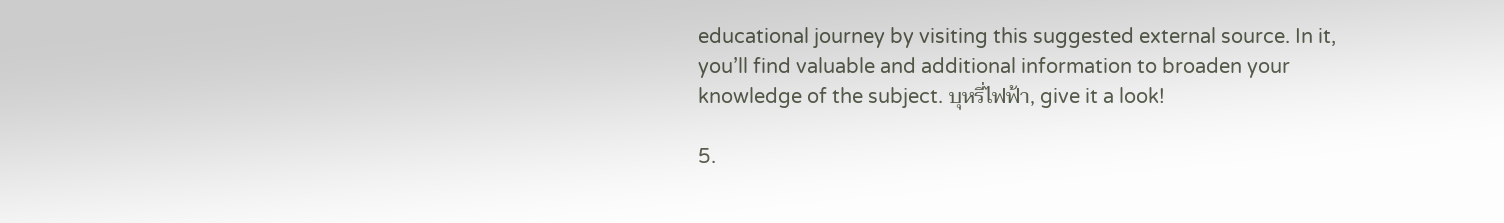educational journey by visiting this suggested external source. In it, you’ll find valuable and additional information to broaden your knowledge of the subject. บุหรี่ไฟฟ้า, give it a look!

5.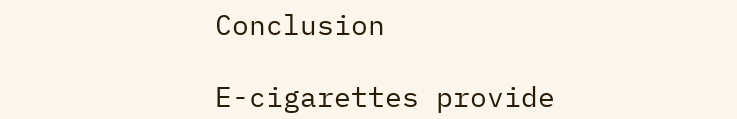Conclusion

E-cigarettes provide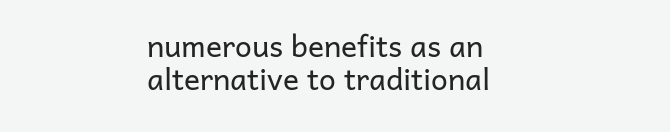numerous benefits as an alternative to traditional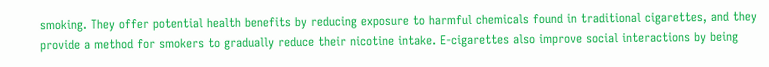smoking. They offer potential health benefits by reducing exposure to harmful chemicals found in traditional cigarettes, and they provide a method for smokers to gradually reduce their nicotine intake. E-cigarettes also improve social interactions by being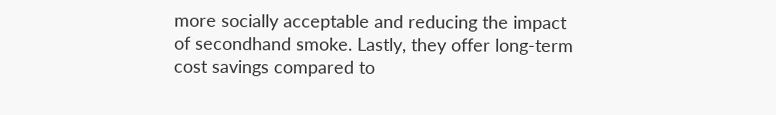more socially acceptable and reducing the impact of secondhand smoke. Lastly, they offer long-term cost savings compared to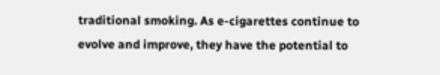traditional smoking. As e-cigarettes continue to evolve and improve, they have the potential to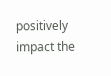positively impact the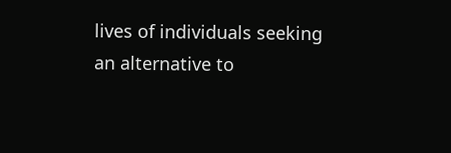lives of individuals seeking an alternative to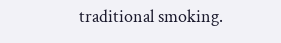traditional smoking.